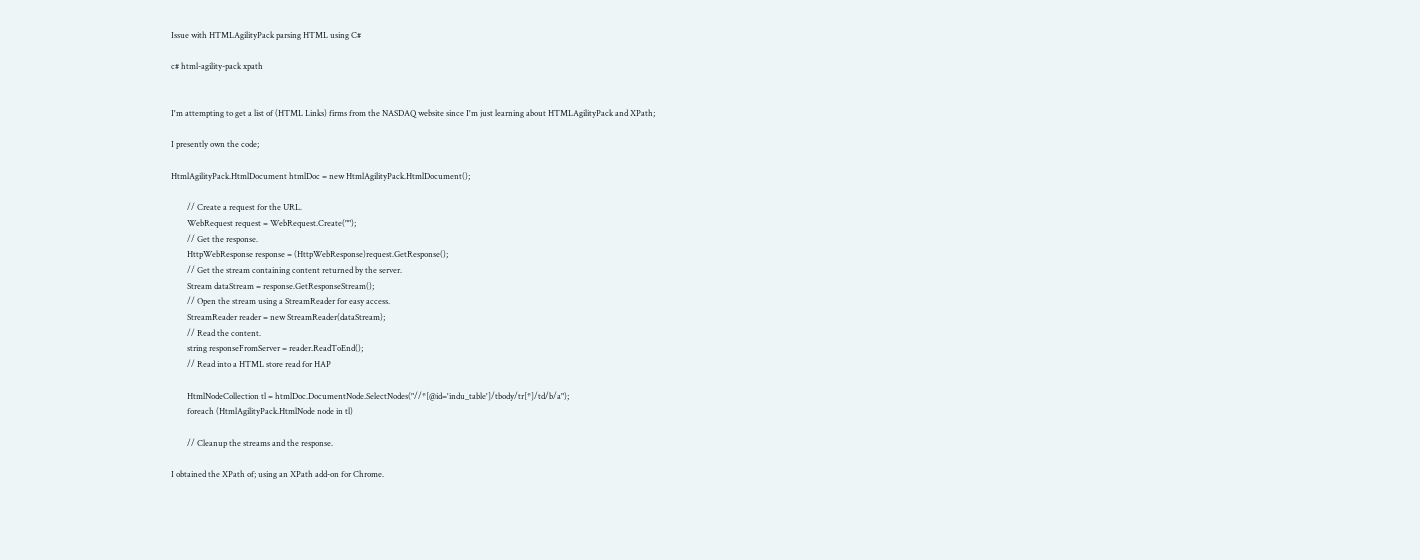Issue with HTMLAgilityPack parsing HTML using C#

c# html-agility-pack xpath


I'm attempting to get a list of (HTML Links) firms from the NASDAQ website since I'm just learning about HTMLAgilityPack and XPath;

I presently own the code;

HtmlAgilityPack.HtmlDocument htmlDoc = new HtmlAgilityPack.HtmlDocument();

        // Create a request for the URL.
        WebRequest request = WebRequest.Create("");
        // Get the response.
        HttpWebResponse response = (HttpWebResponse)request.GetResponse();
        // Get the stream containing content returned by the server.
        Stream dataStream = response.GetResponseStream();
        // Open the stream using a StreamReader for easy access.
        StreamReader reader = new StreamReader(dataStream);
        // Read the content.
        string responseFromServer = reader.ReadToEnd();
        // Read into a HTML store read for HAP

        HtmlNodeCollection tl = htmlDoc.DocumentNode.SelectNodes("//*[@id='indu_table']/tbody/tr[*]/td/b/a");
        foreach (HtmlAgilityPack.HtmlNode node in tl)

        // Cleanup the streams and the response.

I obtained the XPath of; using an XPath add-on for Chrome.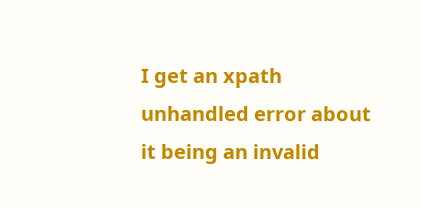I get an xpath unhandled error about it being an invalid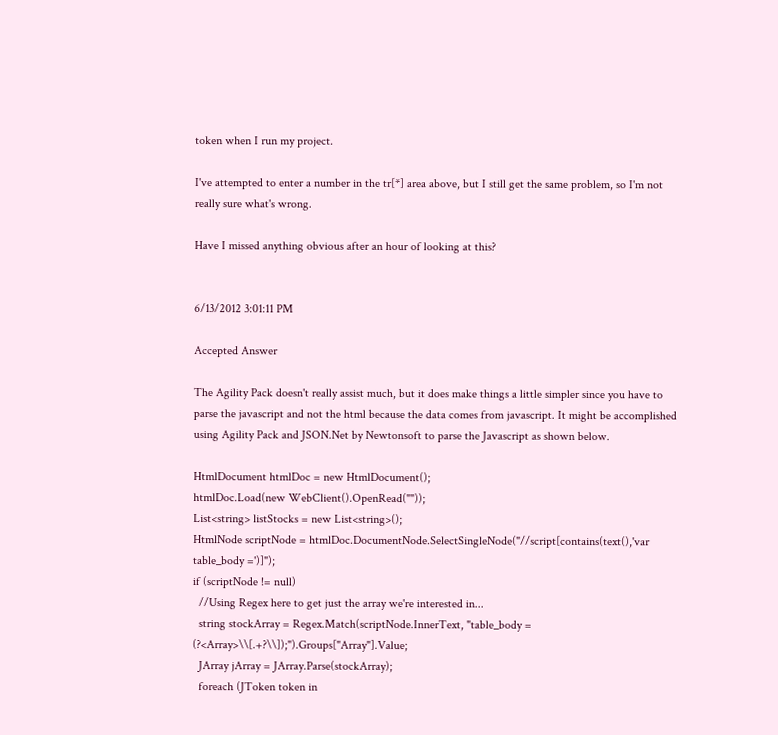token when I run my project.

I've attempted to enter a number in the tr[*] area above, but I still get the same problem, so I'm not really sure what's wrong.

Have I missed anything obvious after an hour of looking at this?


6/13/2012 3:01:11 PM

Accepted Answer

The Agility Pack doesn't really assist much, but it does make things a little simpler since you have to parse the javascript and not the html because the data comes from javascript. It might be accomplished using Agility Pack and JSON.Net by Newtonsoft to parse the Javascript as shown below.

HtmlDocument htmlDoc = new HtmlDocument();
htmlDoc.Load(new WebClient().OpenRead(""));
List<string> listStocks = new List<string>();
HtmlNode scriptNode = htmlDoc.DocumentNode.SelectSingleNode("//script[contains(text(),'var table_body =')]");
if (scriptNode != null)
  //Using Regex here to get just the array we're interested in...
  string stockArray = Regex.Match(scriptNode.InnerText, "table_body = (?<Array>\\[.+?\\]);").Groups["Array"].Value;
  JArray jArray = JArray.Parse(stockArray);
  foreach (JToken token in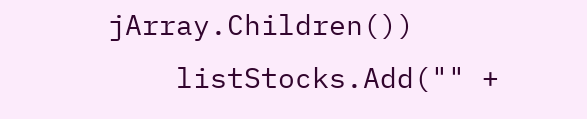jArray.Children())
    listStocks.Add("" +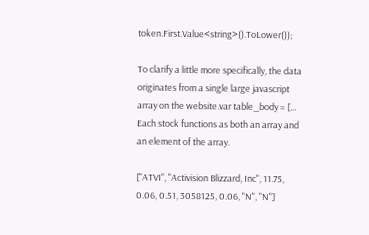token.First.Value<string>().ToLower());

To clarify a little more specifically, the data originates from a single large javascript array on the website.var table_body = [... Each stock functions as both an array and an element of the array.

["ATVI", "Activision Blizzard, Inc", 11.75, 0.06, 0.51, 3058125, 0.06, "N", "N"]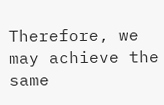Therefore, we may achieve the same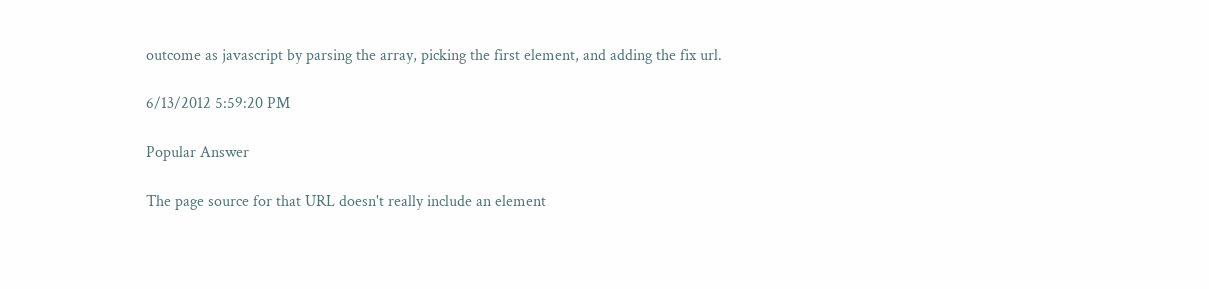outcome as javascript by parsing the array, picking the first element, and adding the fix url.

6/13/2012 5:59:20 PM

Popular Answer

The page source for that URL doesn't really include an element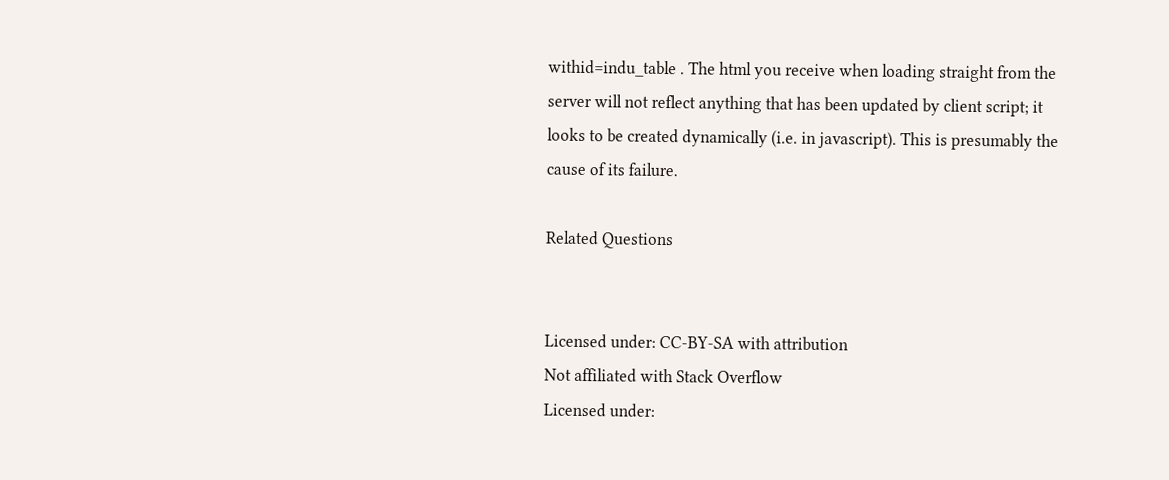withid=indu_table . The html you receive when loading straight from the server will not reflect anything that has been updated by client script; it looks to be created dynamically (i.e. in javascript). This is presumably the cause of its failure.

Related Questions


Licensed under: CC-BY-SA with attribution
Not affiliated with Stack Overflow
Licensed under: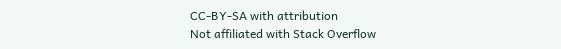CC-BY-SA with attribution
Not affiliated with Stack Overflow